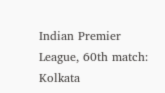Indian Premier League, 60th match: Kolkata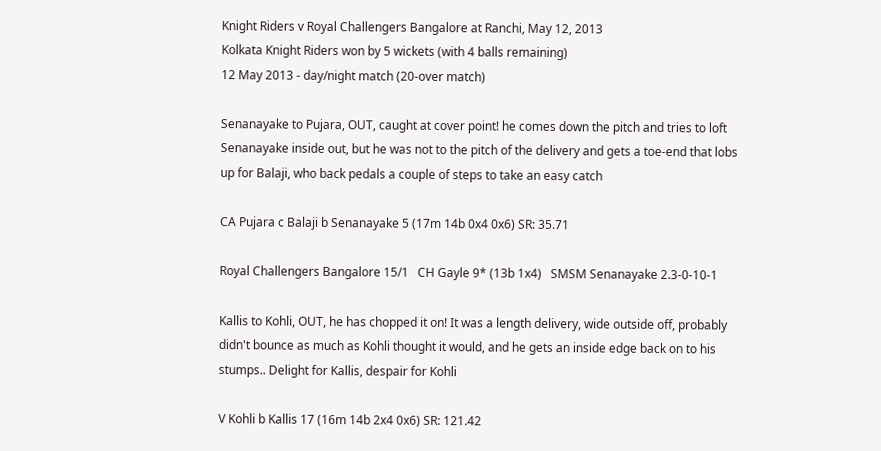Knight Riders v Royal Challengers Bangalore at Ranchi, May 12, 2013
Kolkata Knight Riders won by 5 wickets (with 4 balls remaining)
12 May 2013 - day/night match (20-over match)

Senanayake to Pujara, OUT, caught at cover point! he comes down the pitch and tries to loft Senanayake inside out, but he was not to the pitch of the delivery and gets a toe-end that lobs up for Balaji, who back pedals a couple of steps to take an easy catch

CA Pujara c Balaji b Senanayake 5 (17m 14b 0x4 0x6) SR: 35.71

Royal Challengers Bangalore 15/1   CH Gayle 9* (13b 1x4)   SMSM Senanayake 2.3-0-10-1

Kallis to Kohli, OUT, he has chopped it on! It was a length delivery, wide outside off, probably didn't bounce as much as Kohli thought it would, and he gets an inside edge back on to his stumps.. Delight for Kallis, despair for Kohli

V Kohli b Kallis 17 (16m 14b 2x4 0x6) SR: 121.42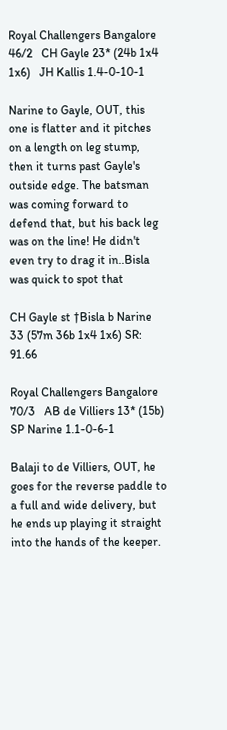Royal Challengers Bangalore 46/2   CH Gayle 23* (24b 1x4 1x6)   JH Kallis 1.4-0-10-1

Narine to Gayle, OUT, this one is flatter and it pitches on a length on leg stump, then it turns past Gayle's outside edge. The batsman was coming forward to defend that, but his back leg was on the line! He didn't even try to drag it in..Bisla was quick to spot that

CH Gayle st †Bisla b Narine 33 (57m 36b 1x4 1x6) SR: 91.66

Royal Challengers Bangalore 70/3   AB de Villiers 13* (15b)   SP Narine 1.1-0-6-1

Balaji to de Villiers, OUT, he goes for the reverse paddle to a full and wide delivery, but he ends up playing it straight into the hands of the keeper.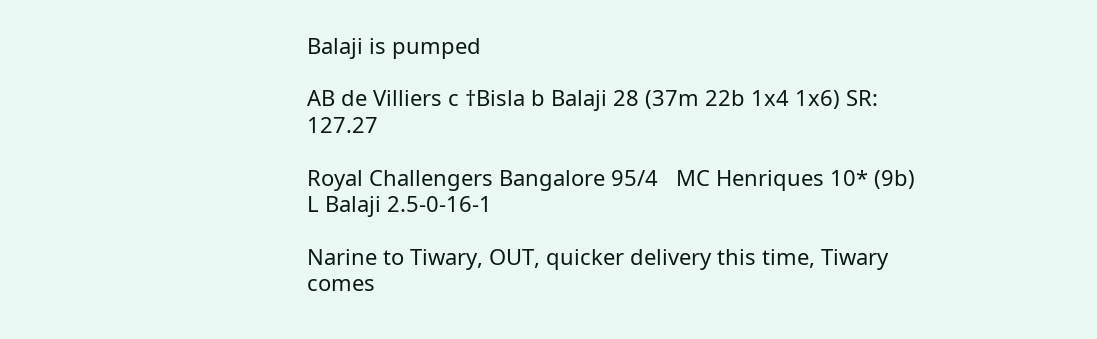Balaji is pumped

AB de Villiers c †Bisla b Balaji 28 (37m 22b 1x4 1x6) SR: 127.27

Royal Challengers Bangalore 95/4   MC Henriques 10* (9b)   L Balaji 2.5-0-16-1

Narine to Tiwary, OUT, quicker delivery this time, Tiwary comes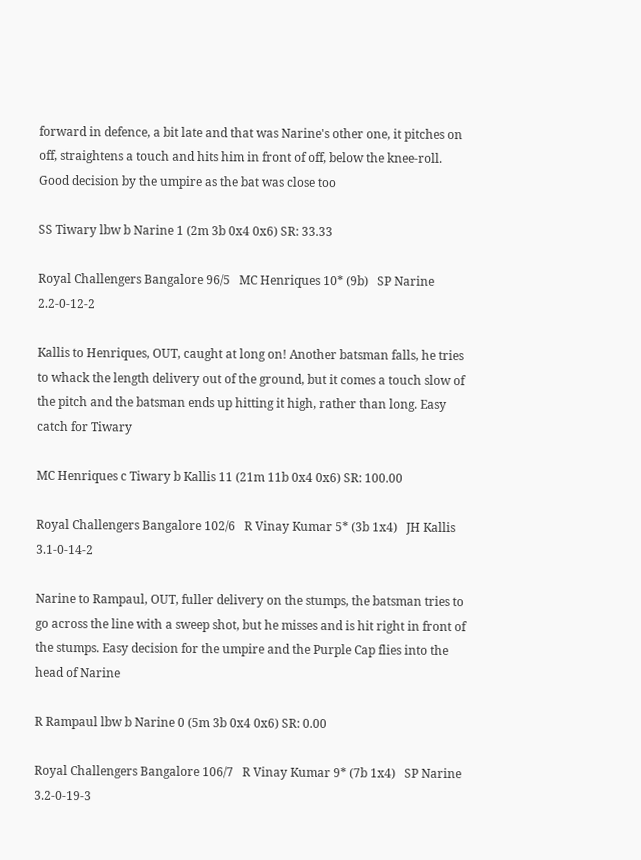forward in defence, a bit late and that was Narine's other one, it pitches on off, straightens a touch and hits him in front of off, below the knee-roll. Good decision by the umpire as the bat was close too

SS Tiwary lbw b Narine 1 (2m 3b 0x4 0x6) SR: 33.33

Royal Challengers Bangalore 96/5   MC Henriques 10* (9b)   SP Narine 2.2-0-12-2

Kallis to Henriques, OUT, caught at long on! Another batsman falls, he tries to whack the length delivery out of the ground, but it comes a touch slow of the pitch and the batsman ends up hitting it high, rather than long. Easy catch for Tiwary

MC Henriques c Tiwary b Kallis 11 (21m 11b 0x4 0x6) SR: 100.00

Royal Challengers Bangalore 102/6   R Vinay Kumar 5* (3b 1x4)   JH Kallis 3.1-0-14-2

Narine to Rampaul, OUT, fuller delivery on the stumps, the batsman tries to go across the line with a sweep shot, but he misses and is hit right in front of the stumps. Easy decision for the umpire and the Purple Cap flies into the head of Narine

R Rampaul lbw b Narine 0 (5m 3b 0x4 0x6) SR: 0.00

Royal Challengers Bangalore 106/7   R Vinay Kumar 9* (7b 1x4)   SP Narine 3.2-0-19-3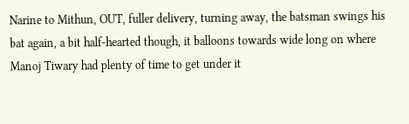Narine to Mithun, OUT, fuller delivery, turning away, the batsman swings his bat again, a bit half-hearted though, it balloons towards wide long on where Manoj Tiwary had plenty of time to get under it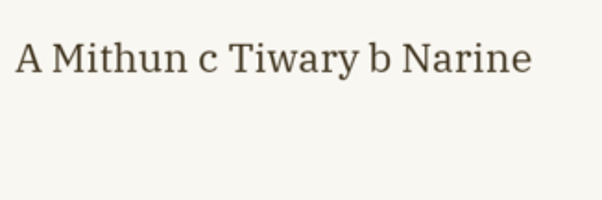A Mithun c Tiwary b Narine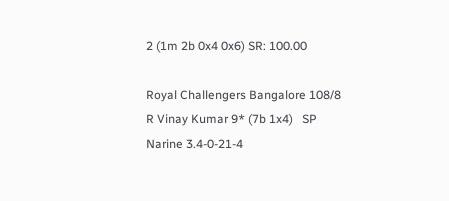2 (1m 2b 0x4 0x6) SR: 100.00

Royal Challengers Bangalore 108/8   R Vinay Kumar 9* (7b 1x4)   SP Narine 3.4-0-21-4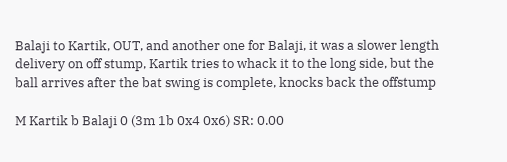Balaji to Kartik, OUT, and another one for Balaji, it was a slower length delivery on off stump, Kartik tries to whack it to the long side, but the ball arrives after the bat swing is complete, knocks back the offstump

M Kartik b Balaji 0 (3m 1b 0x4 0x6) SR: 0.00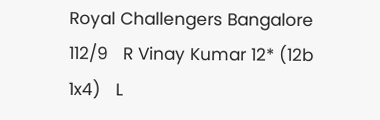Royal Challengers Bangalore 112/9   R Vinay Kumar 12* (12b 1x4)   L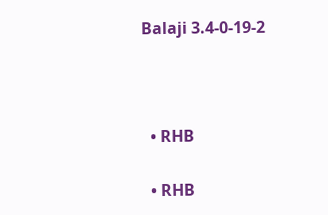Balaji 3.4-0-19-2





  • RHB


  • RHB